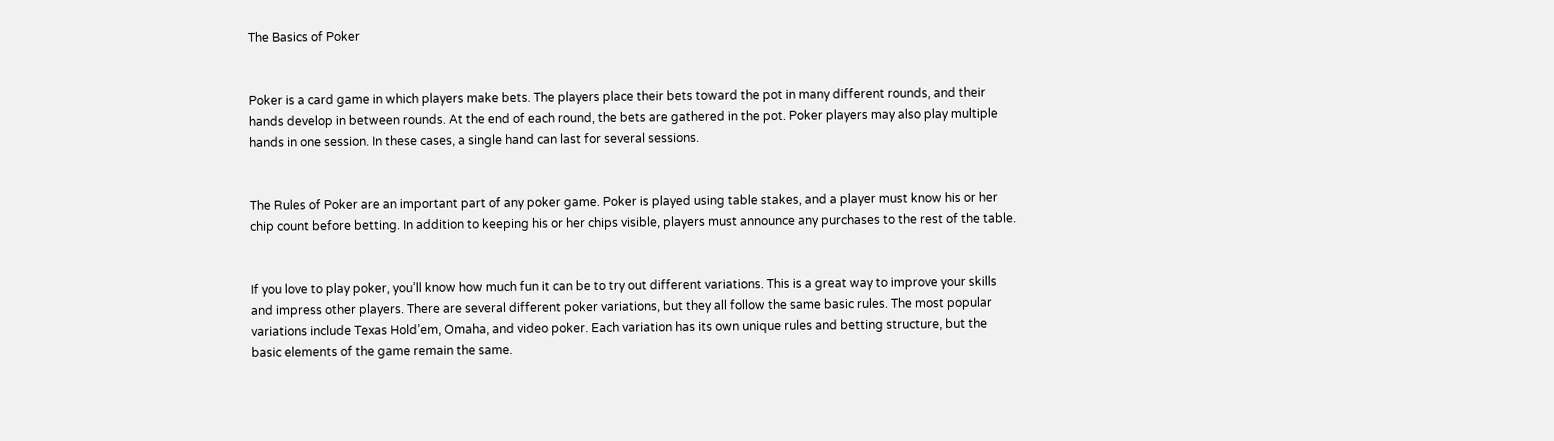The Basics of Poker


Poker is a card game in which players make bets. The players place their bets toward the pot in many different rounds, and their hands develop in between rounds. At the end of each round, the bets are gathered in the pot. Poker players may also play multiple hands in one session. In these cases, a single hand can last for several sessions.


The Rules of Poker are an important part of any poker game. Poker is played using table stakes, and a player must know his or her chip count before betting. In addition to keeping his or her chips visible, players must announce any purchases to the rest of the table.


If you love to play poker, you’ll know how much fun it can be to try out different variations. This is a great way to improve your skills and impress other players. There are several different poker variations, but they all follow the same basic rules. The most popular variations include Texas Hold’em, Omaha, and video poker. Each variation has its own unique rules and betting structure, but the basic elements of the game remain the same.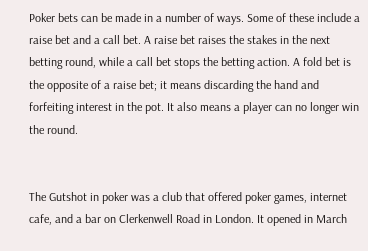Poker bets can be made in a number of ways. Some of these include a raise bet and a call bet. A raise bet raises the stakes in the next betting round, while a call bet stops the betting action. A fold bet is the opposite of a raise bet; it means discarding the hand and forfeiting interest in the pot. It also means a player can no longer win the round.


The Gutshot in poker was a club that offered poker games, internet cafe, and a bar on Clerkenwell Road in London. It opened in March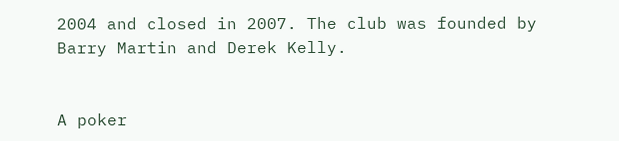2004 and closed in 2007. The club was founded by Barry Martin and Derek Kelly.


A poker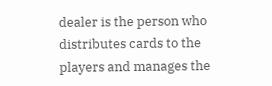dealer is the person who distributes cards to the players and manages the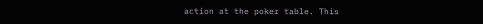action at the poker table. This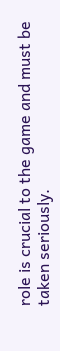role is crucial to the game and must be taken seriously.